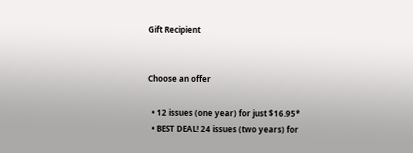Gift Recipient


Choose an offer

  • 12 issues (one year) for just $16.95*
  • BEST DEAL! 24 issues (two years) for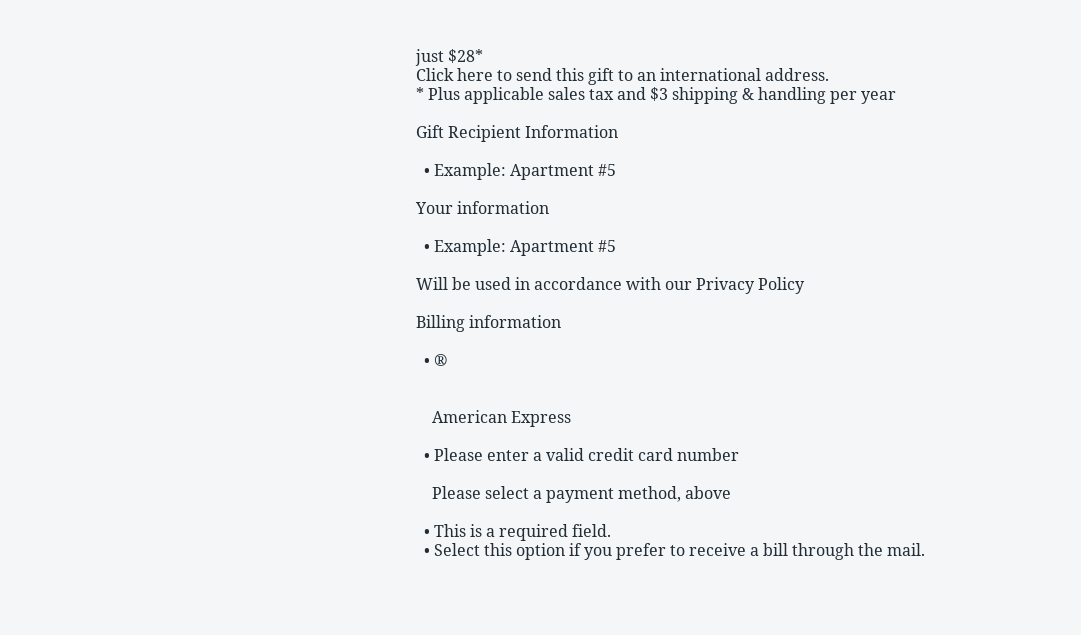just $28*
Click here to send this gift to an international address.
* Plus applicable sales tax and $3 shipping & handling per year

Gift Recipient Information

  • Example: Apartment #5

Your information

  • Example: Apartment #5

Will be used in accordance with our Privacy Policy

Billing information

  • ®


    American Express

  • Please enter a valid credit card number

    Please select a payment method, above

  • This is a required field.
  • Select this option if you prefer to receive a bill through the mail.